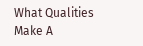What Qualities Make A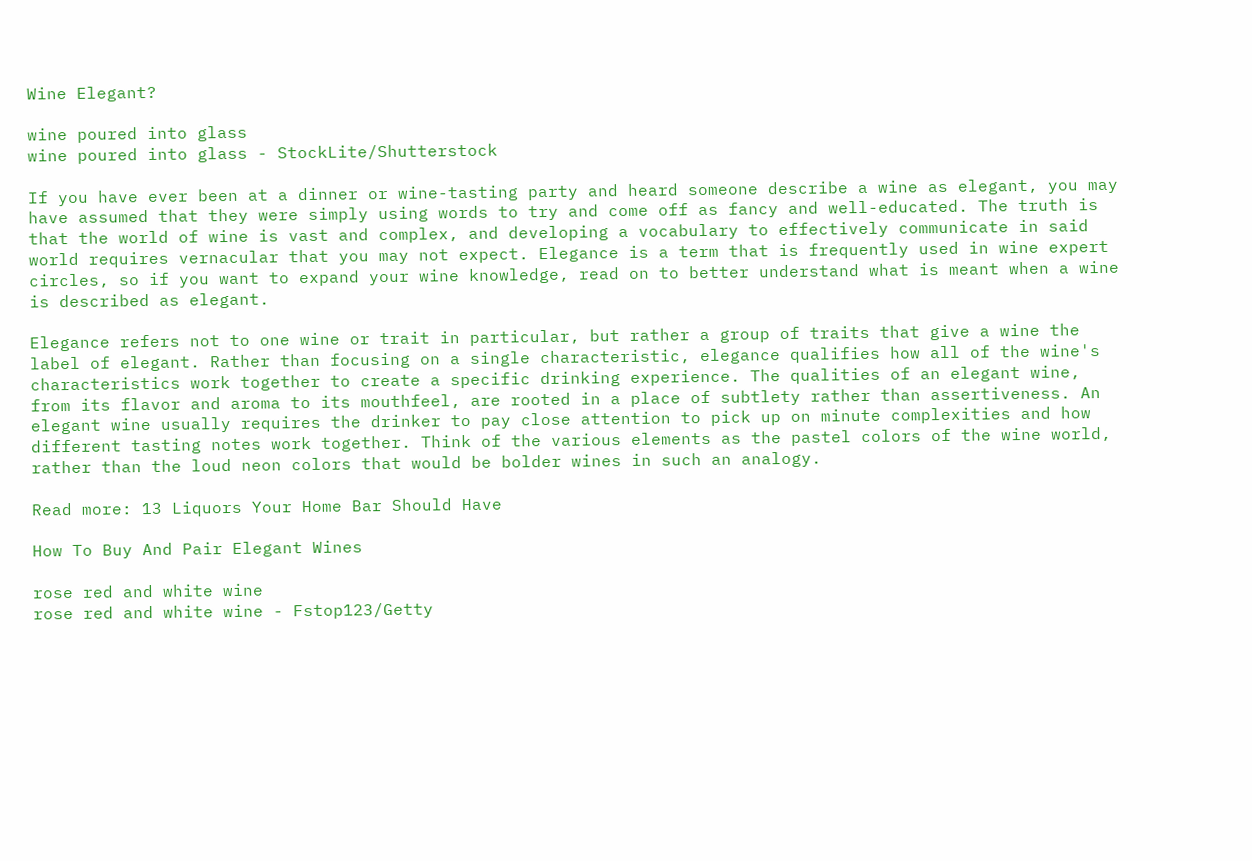Wine Elegant?

wine poured into glass
wine poured into glass - StockLite/Shutterstock

If you have ever been at a dinner or wine-tasting party and heard someone describe a wine as elegant, you may have assumed that they were simply using words to try and come off as fancy and well-educated. The truth is that the world of wine is vast and complex, and developing a vocabulary to effectively communicate in said world requires vernacular that you may not expect. Elegance is a term that is frequently used in wine expert circles, so if you want to expand your wine knowledge, read on to better understand what is meant when a wine is described as elegant.

Elegance refers not to one wine or trait in particular, but rather a group of traits that give a wine the label of elegant. Rather than focusing on a single characteristic, elegance qualifies how all of the wine's characteristics work together to create a specific drinking experience. The qualities of an elegant wine, from its flavor and aroma to its mouthfeel, are rooted in a place of subtlety rather than assertiveness. An elegant wine usually requires the drinker to pay close attention to pick up on minute complexities and how different tasting notes work together. Think of the various elements as the pastel colors of the wine world, rather than the loud neon colors that would be bolder wines in such an analogy.

Read more: 13 Liquors Your Home Bar Should Have

How To Buy And Pair Elegant Wines

rose red and white wine
rose red and white wine - Fstop123/Getty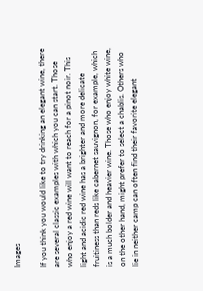Images

If you think you would like to try drinking an elegant wine, there are several classic examples with which you can start. Those who enjoy a red wine will want to reach for a pinot noir. This light and acidic red wine has a brighter and more delicate fruitiness than reds like cabernet sauvignon, for example, which is a much bolder and heavier wine. Those who enjoy white wine, on the other hand, might prefer to select a chablis. Others who lie in neither camp can often find their favorite elegant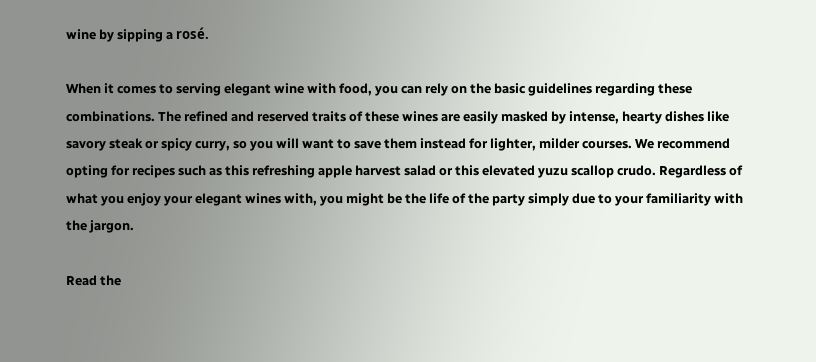wine by sipping a rosé.

When it comes to serving elegant wine with food, you can rely on the basic guidelines regarding these combinations. The refined and reserved traits of these wines are easily masked by intense, hearty dishes like savory steak or spicy curry, so you will want to save them instead for lighter, milder courses. We recommend opting for recipes such as this refreshing apple harvest salad or this elevated yuzu scallop crudo. Regardless of what you enjoy your elegant wines with, you might be the life of the party simply due to your familiarity with the jargon.

Read the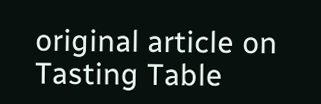original article on Tasting Table